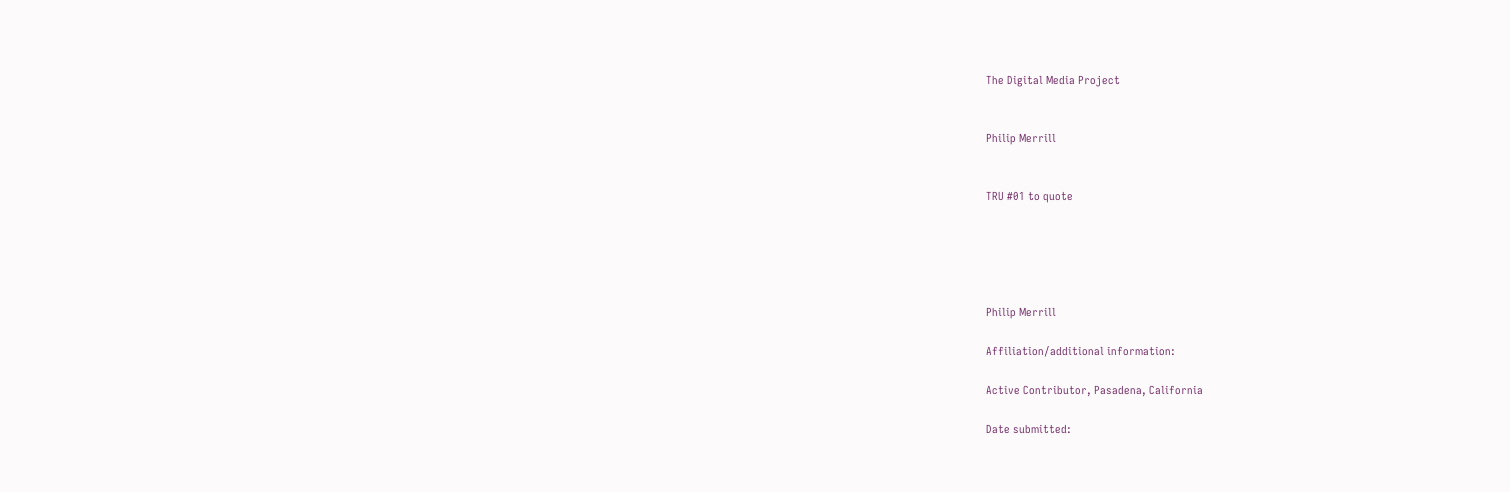The Digital Media Project


Philip Merrill


TRU #01 to quote





Philip Merrill

Affiliation/additional information:

Active Contributor, Pasadena, California

Date submitted: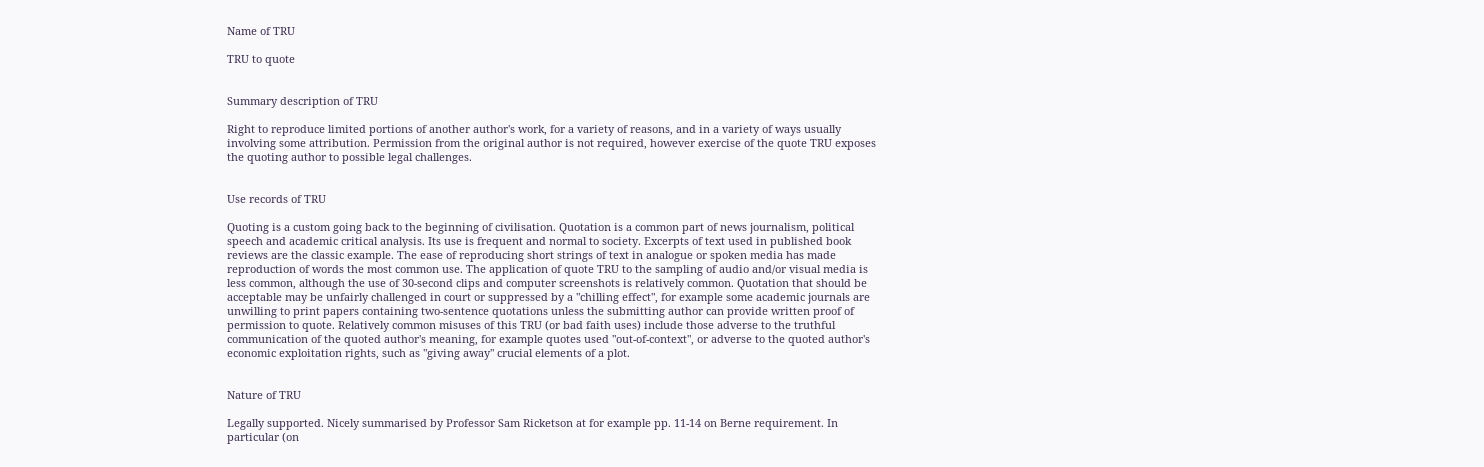Name of TRU

TRU to quote


Summary description of TRU

Right to reproduce limited portions of another author's work, for a variety of reasons, and in a variety of ways usually involving some attribution. Permission from the original author is not required, however exercise of the quote TRU exposes the quoting author to possible legal challenges.


Use records of TRU

Quoting is a custom going back to the beginning of civilisation. Quotation is a common part of news journalism, political speech and academic critical analysis. Its use is frequent and normal to society. Excerpts of text used in published book reviews are the classic example. The ease of reproducing short strings of text in analogue or spoken media has made reproduction of words the most common use. The application of quote TRU to the sampling of audio and/or visual media is less common, although the use of 30-second clips and computer screenshots is relatively common. Quotation that should be acceptable may be unfairly challenged in court or suppressed by a "chilling effect", for example some academic journals are unwilling to print papers containing two-sentence quotations unless the submitting author can provide written proof of permission to quote. Relatively common misuses of this TRU (or bad faith uses) include those adverse to the truthful communication of the quoted author's meaning, for example quotes used "out-of-context", or adverse to the quoted author's economic exploitation rights, such as "giving away" crucial elements of a plot.


Nature of TRU

Legally supported. Nicely summarised by Professor Sam Ricketson at for example pp. 11-14 on Berne requirement. In particular (on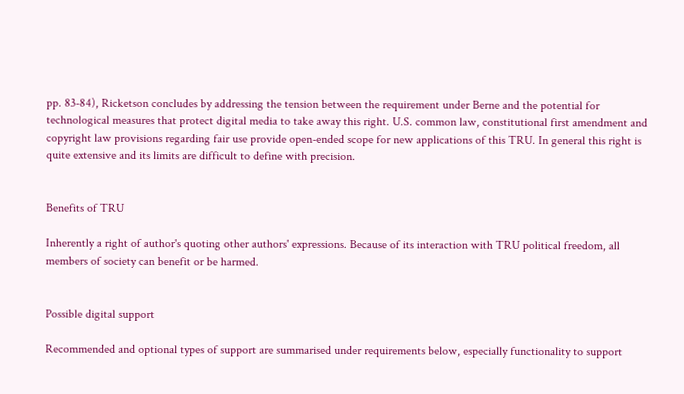pp. 83-84), Ricketson concludes by addressing the tension between the requirement under Berne and the potential for technological measures that protect digital media to take away this right. U.S. common law, constitutional first amendment and copyright law provisions regarding fair use provide open-ended scope for new applications of this TRU. In general this right is quite extensive and its limits are difficult to define with precision.


Benefits of TRU

Inherently a right of author's quoting other authors' expressions. Because of its interaction with TRU political freedom, all members of society can benefit or be harmed.


Possible digital support

Recommended and optional types of support are summarised under requirements below, especially functionality to support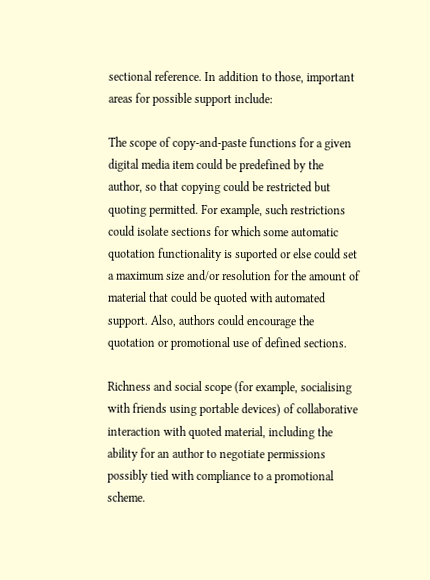sectional reference. In addition to those, important areas for possible support include:

The scope of copy-and-paste functions for a given digital media item could be predefined by the author, so that copying could be restricted but quoting permitted. For example, such restrictions could isolate sections for which some automatic quotation functionality is suported or else could set a maximum size and/or resolution for the amount of material that could be quoted with automated support. Also, authors could encourage the quotation or promotional use of defined sections.

Richness and social scope (for example, socialising with friends using portable devices) of collaborative interaction with quoted material, including the ability for an author to negotiate permissions possibly tied with compliance to a promotional scheme.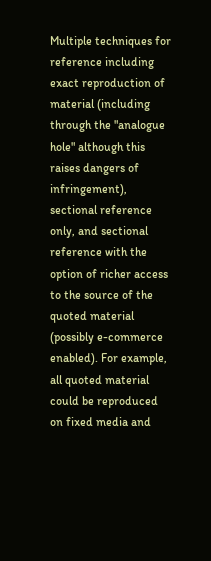Multiple techniques for reference including exact reproduction of material (including through the "analogue hole" although this raises dangers of infringement), sectional reference only, and sectional reference with the option of richer access to the source of the quoted material (possibly e-commerce enabled). For example, all quoted material could be reproduced on fixed media and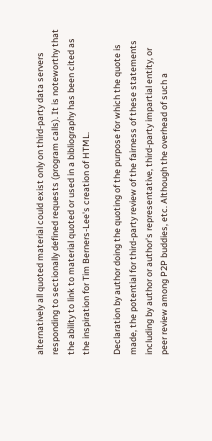alternatively all quoted material could exist only on third-party data servers responding to sectionally defined requests (program calls). It is noteworthy that the ability to link to material quoted or used in a bibliography has been cited as the inspiration for Tim Berners-Lee's creation of HTML.

Declaration by author doing the quoting of the purpose for which the quote is made, the potential for third-party review of the fairness of these statements including by author or author's representative, third-party impartial entity, or peer review among P2P buddies, etc. Although the overhead of such a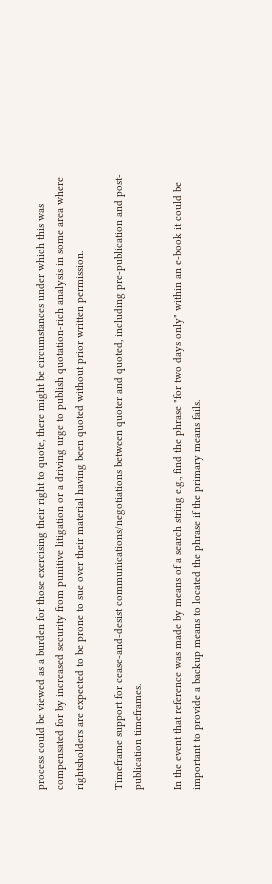process could be viewed as a burden for those exercising their right to quote, there might be circumstances under which this was compensated for by increased security from punitive litigation or a driving urge to publish quotation-rich analysis in some area where rightsholders are expected to be prone to sue over their material having been quoted without prior written permission.

Timeframe support for cease-and-desist communications/negotiations between quoter and quoted, including pre-publication and post-publication timeframes.

In the event that reference was made by means of a search string e.g., find the phrase "for two days only" within an e-book it could be important to provide a backup means to located the phrase if the primary means fails.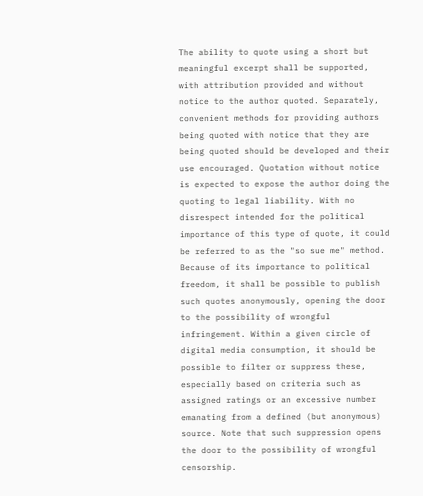The ability to quote using a short but meaningful excerpt shall be supported, with attribution provided and without notice to the author quoted. Separately, convenient methods for providing authors being quoted with notice that they are being quoted should be developed and their use encouraged. Quotation without notice is expected to expose the author doing the quoting to legal liability. With no disrespect intended for the political importance of this type of quote, it could be referred to as the "so sue me" method. Because of its importance to political freedom, it shall be possible to publish such quotes anonymously, opening the door to the possibility of wrongful infringement. Within a given circle of digital media consumption, it should be possible to filter or suppress these, especially based on criteria such as assigned ratings or an excessive number emanating from a defined (but anonymous) source. Note that such suppression opens the door to the possibility of wrongful censorship.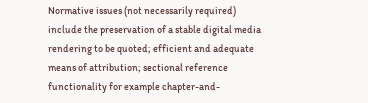Normative issues (not necessarily required) include the preservation of a stable digital media rendering to be quoted; efficient and adequate means of attribution; sectional reference functionality for example chapter-and-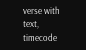verse with text, timecode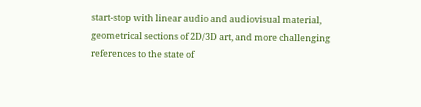start-stop with linear audio and audiovisual material, geometrical sections of 2D/3D art, and more challenging references to the state of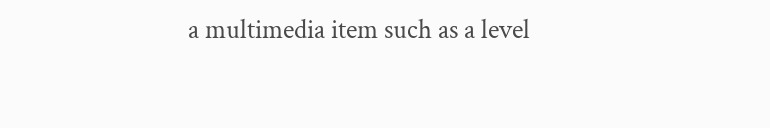a multimedia item such as a level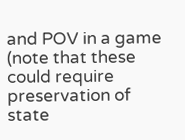and POV in a game (note that these could require preservation of state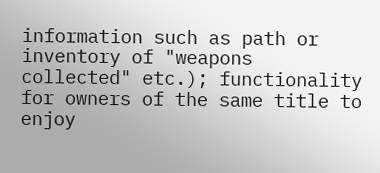information such as path or inventory of "weapons collected" etc.); functionality for owners of the same title to enjoy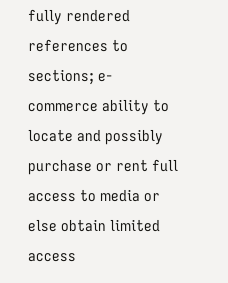fully rendered references to sections; e-commerce ability to locate and possibly purchase or rent full access to media or else obtain limited access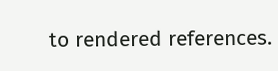to rendered references.